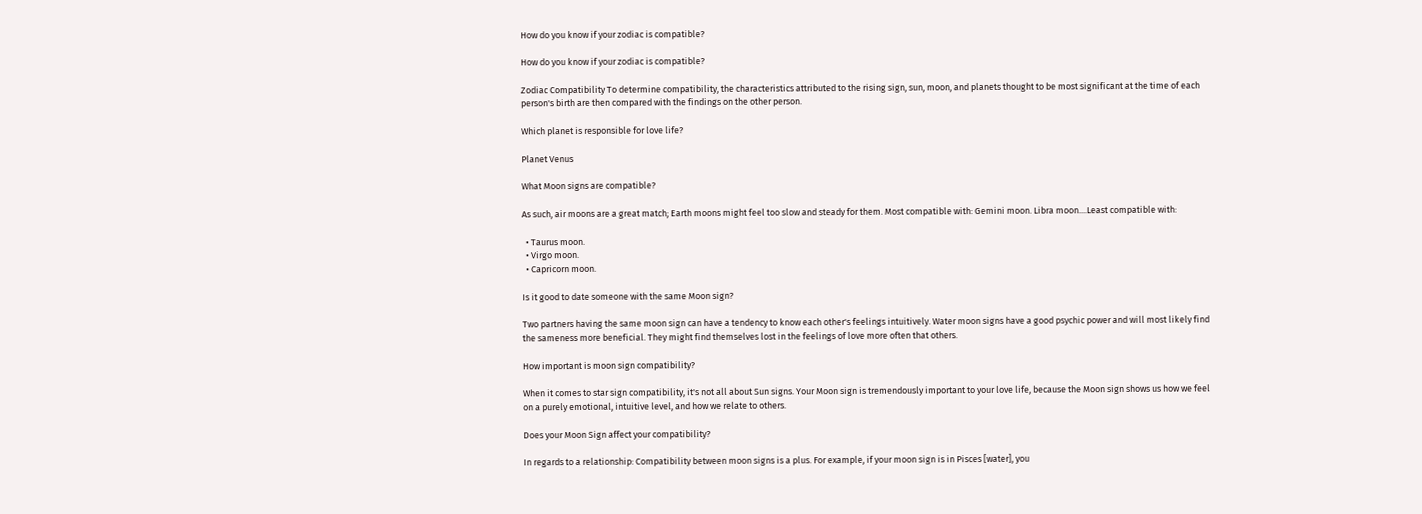How do you know if your zodiac is compatible?

How do you know if your zodiac is compatible?

Zodiac Compatibility To determine compatibility, the characteristics attributed to the rising sign, sun, moon, and planets thought to be most significant at the time of each person's birth are then compared with the findings on the other person.

Which planet is responsible for love life?

Planet Venus

What Moon signs are compatible?

As such, air moons are a great match; Earth moons might feel too slow and steady for them. Most compatible with: Gemini moon. Libra moon....Least compatible with:

  • Taurus moon.
  • Virgo moon.
  • Capricorn moon.

Is it good to date someone with the same Moon sign?

Two partners having the same moon sign can have a tendency to know each other's feelings intuitively. Water moon signs have a good psychic power and will most likely find the sameness more beneficial. They might find themselves lost in the feelings of love more often that others.

How important is moon sign compatibility?

When it comes to star sign compatibility, it's not all about Sun signs. Your Moon sign is tremendously important to your love life, because the Moon sign shows us how we feel on a purely emotional, intuitive level, and how we relate to others.

Does your Moon Sign affect your compatibility?

In regards to a relationship: Compatibility between moon signs is a plus. For example, if your moon sign is in Pisces [water], you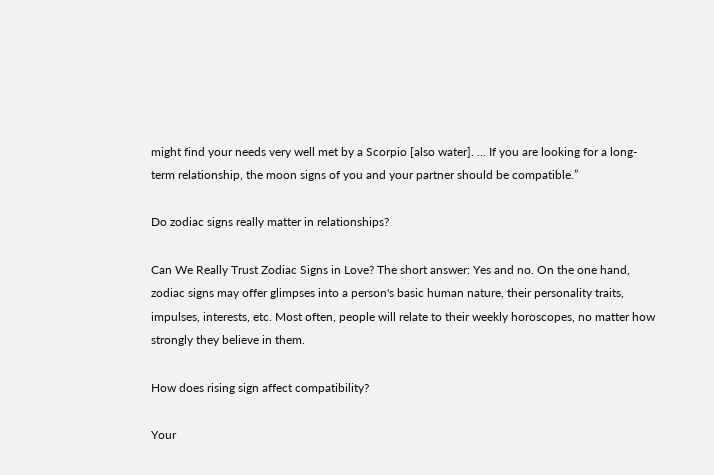might find your needs very well met by a Scorpio [also water]. ... If you are looking for a long-term relationship, the moon signs of you and your partner should be compatible.”

Do zodiac signs really matter in relationships?

Can We Really Trust Zodiac Signs in Love? The short answer: Yes and no. On the one hand, zodiac signs may offer glimpses into a person's basic human nature, their personality traits, impulses, interests, etc. Most often, people will relate to their weekly horoscopes, no matter how strongly they believe in them.

How does rising sign affect compatibility?

Your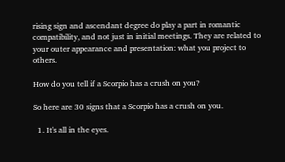rising sign and ascendant degree do play a part in romantic compatibility, and not just in initial meetings. They are related to your outer appearance and presentation: what you project to others.

How do you tell if a Scorpio has a crush on you?

So here are 30 signs that a Scorpio has a crush on you.

  1. It's all in the eyes.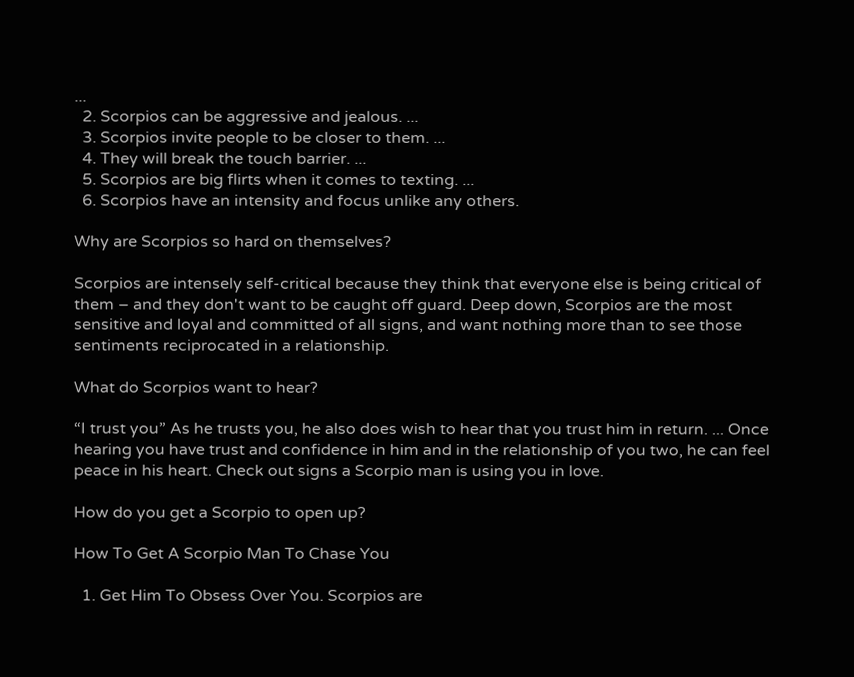...
  2. Scorpios can be aggressive and jealous. ...
  3. Scorpios invite people to be closer to them. ...
  4. They will break the touch barrier. ...
  5. Scorpios are big flirts when it comes to texting. ...
  6. Scorpios have an intensity and focus unlike any others.

Why are Scorpios so hard on themselves?

Scorpios are intensely self-critical because they think that everyone else is being critical of them – and they don't want to be caught off guard. Deep down, Scorpios are the most sensitive and loyal and committed of all signs, and want nothing more than to see those sentiments reciprocated in a relationship.

What do Scorpios want to hear?

“I trust you” As he trusts you, he also does wish to hear that you trust him in return. ... Once hearing you have trust and confidence in him and in the relationship of you two, he can feel peace in his heart. Check out signs a Scorpio man is using you in love.

How do you get a Scorpio to open up?

How To Get A Scorpio Man To Chase You

  1. Get Him To Obsess Over You. Scorpios are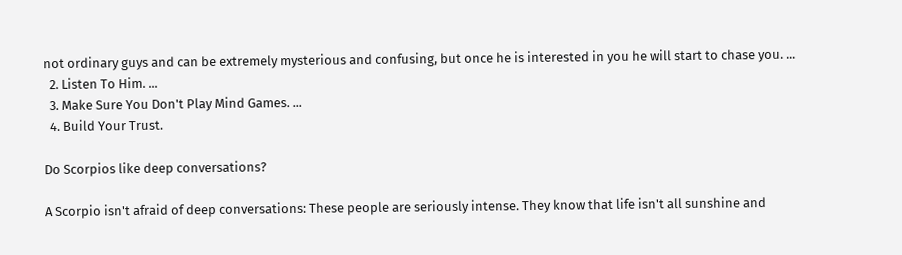not ordinary guys and can be extremely mysterious and confusing, but once he is interested in you he will start to chase you. ...
  2. Listen To Him. ...
  3. Make Sure You Don't Play Mind Games. ...
  4. Build Your Trust.

Do Scorpios like deep conversations?

A Scorpio isn't afraid of deep conversations: These people are seriously intense. They know that life isn't all sunshine and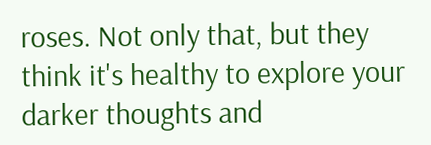roses. Not only that, but they think it's healthy to explore your darker thoughts and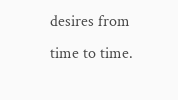desires from time to time.